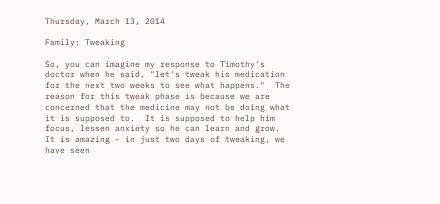Thursday, March 13, 2014

Family: Tweaking

So, you can imagine my response to Timothy's doctor when he said, "let's tweak his medication for the next two weeks to see what happens."  The reason for this tweak phase is because we are concerned that the medicine may not be doing what it is supposed to.  It is supposed to help him focus, lessen anxiety so he can learn and grow.  It is amazing - in just two days of tweaking, we have seen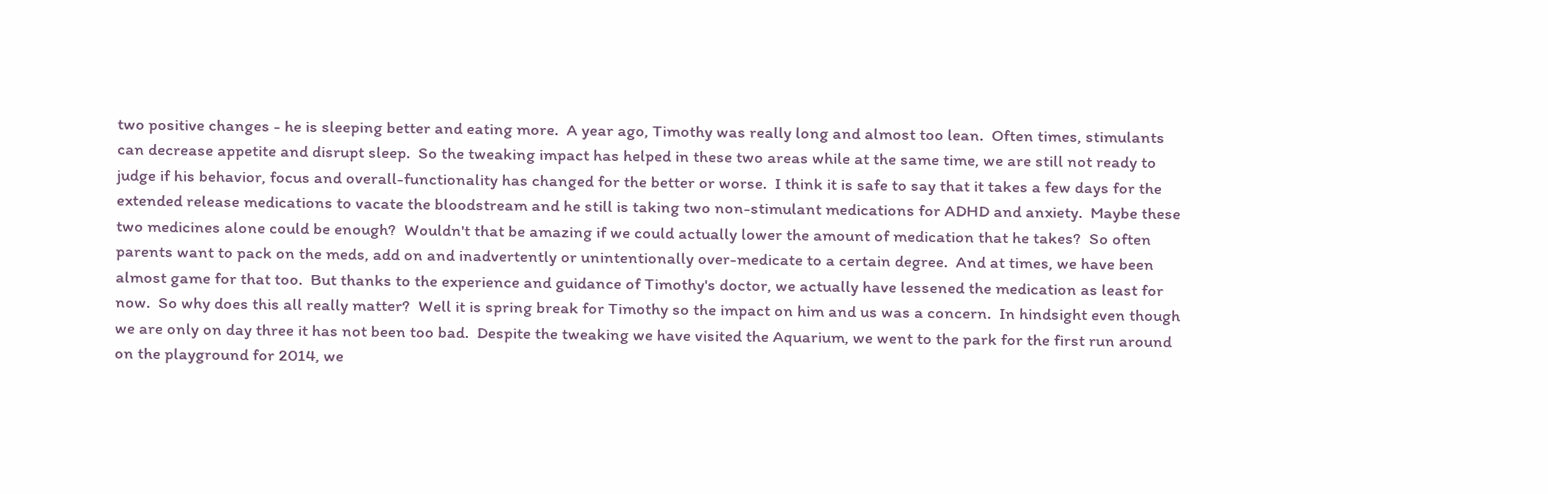two positive changes - he is sleeping better and eating more.  A year ago, Timothy was really long and almost too lean.  Often times, stimulants can decrease appetite and disrupt sleep.  So the tweaking impact has helped in these two areas while at the same time, we are still not ready to judge if his behavior, focus and overall-functionality has changed for the better or worse.  I think it is safe to say that it takes a few days for the extended release medications to vacate the bloodstream and he still is taking two non-stimulant medications for ADHD and anxiety.  Maybe these two medicines alone could be enough?  Wouldn't that be amazing if we could actually lower the amount of medication that he takes?  So often parents want to pack on the meds, add on and inadvertently or unintentionally over-medicate to a certain degree.  And at times, we have been almost game for that too.  But thanks to the experience and guidance of Timothy's doctor, we actually have lessened the medication as least for now.  So why does this all really matter?  Well it is spring break for Timothy so the impact on him and us was a concern.  In hindsight even though we are only on day three it has not been too bad.  Despite the tweaking we have visited the Aquarium, we went to the park for the first run around on the playground for 2014, we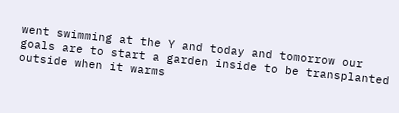went swimming at the Y and today and tomorrow our goals are to start a garden inside to be transplanted outside when it warms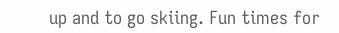up and to go skiing. Fun times for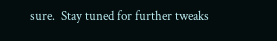sure.  Stay tuned for further tweaks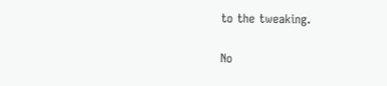to the tweaking.

No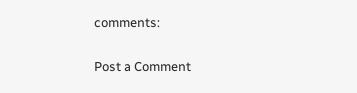comments:

Post a Comment